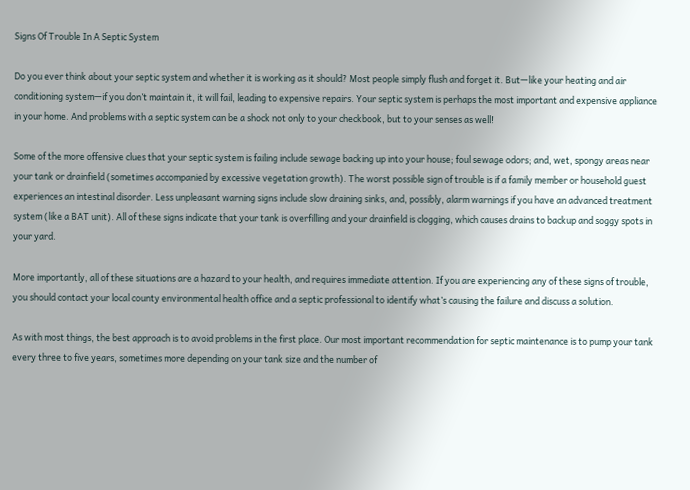Signs Of Trouble In A Septic System

Do you ever think about your septic system and whether it is working as it should? Most people simply flush and forget it. But—like your heating and air conditioning system—if you don’t maintain it, it will fail, leading to expensive repairs. Your septic system is perhaps the most important and expensive appliance in your home. And problems with a septic system can be a shock not only to your checkbook, but to your senses as well!

Some of the more offensive clues that your septic system is failing include sewage backing up into your house; foul sewage odors; and, wet, spongy areas near your tank or drainfield (sometimes accompanied by excessive vegetation growth). The worst possible sign of trouble is if a family member or household guest experiences an intestinal disorder. Less unpleasant warning signs include slow draining sinks, and, possibly, alarm warnings if you have an advanced treatment system (like a BAT unit). All of these signs indicate that your tank is overfilling and your drainfield is clogging, which causes drains to backup and soggy spots in your yard.

More importantly, all of these situations are a hazard to your health, and requires immediate attention. If you are experiencing any of these signs of trouble, you should contact your local county environmental health office and a septic professional to identify what’s causing the failure and discuss a solution.

As with most things, the best approach is to avoid problems in the first place. Our most important recommendation for septic maintenance is to pump your tank every three to five years, sometimes more depending on your tank size and the number of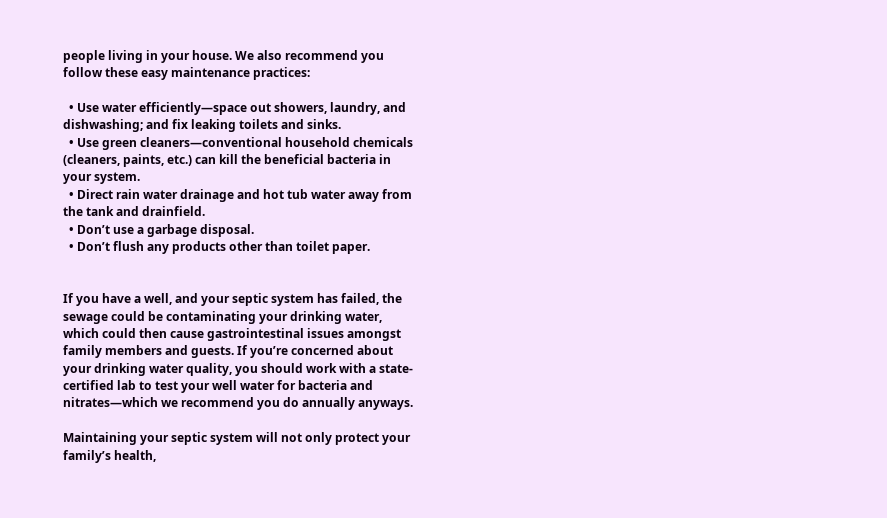people living in your house. We also recommend you follow these easy maintenance practices:

  • Use water efficiently—space out showers, laundry, and dishwashing; and fix leaking toilets and sinks.
  • Use green cleaners—conventional household chemicals (cleaners, paints, etc.) can kill the beneficial bacteria in your system.
  • Direct rain water drainage and hot tub water away from the tank and drainfield.
  • Don’t use a garbage disposal.
  • Don’t flush any products other than toilet paper.


If you have a well, and your septic system has failed, the sewage could be contaminating your drinking water, which could then cause gastrointestinal issues amongst family members and guests. If you’re concerned about your drinking water quality, you should work with a state-certified lab to test your well water for bacteria and nitrates—which we recommend you do annually anyways.

Maintaining your septic system will not only protect your family’s health,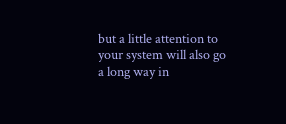but a little attention to your system will also go a long way in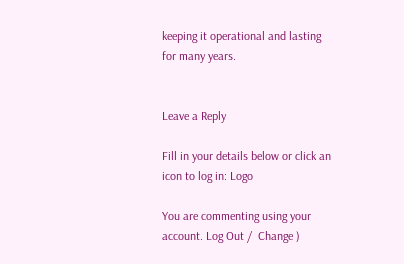keeping it operational and lasting for many years.


Leave a Reply

Fill in your details below or click an icon to log in: Logo

You are commenting using your account. Log Out /  Change )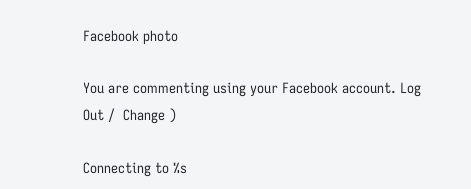Facebook photo

You are commenting using your Facebook account. Log Out /  Change )

Connecting to %s